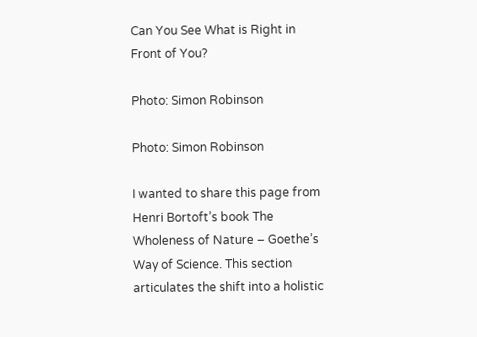Can You See What is Right in Front of You?

Photo: Simon Robinson

Photo: Simon Robinson

I wanted to share this page from Henri Bortoft’s book The Wholeness of Nature – Goethe’s Way of Science. This section articulates the shift into a holistic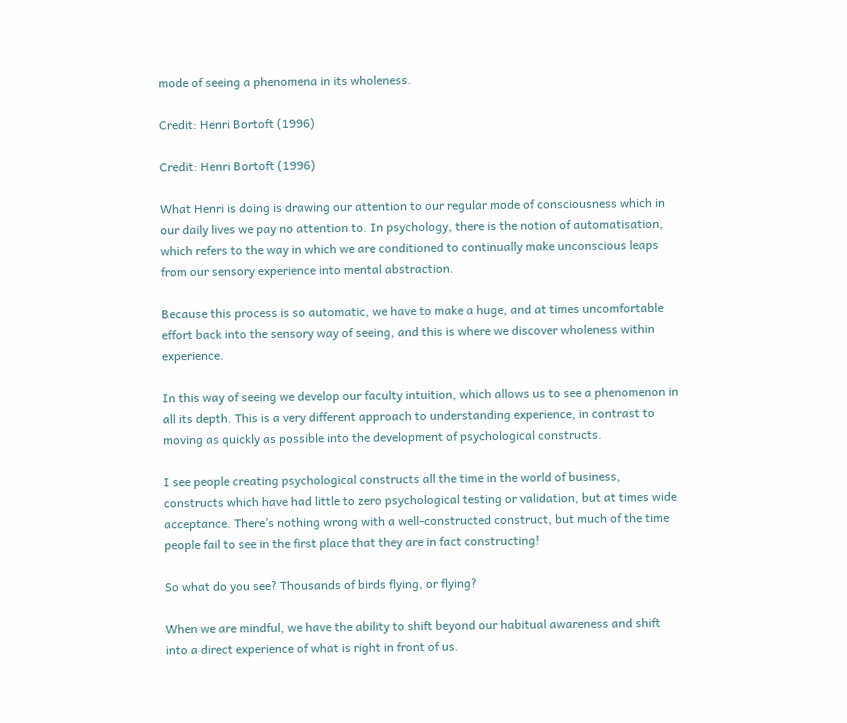mode of seeing a phenomena in its wholeness.

Credit: Henri Bortoft (1996)

Credit: Henri Bortoft (1996)

What Henri is doing is drawing our attention to our regular mode of consciousness which in our daily lives we pay no attention to. In psychology, there is the notion of automatisation, which refers to the way in which we are conditioned to continually make unconscious leaps from our sensory experience into mental abstraction.

Because this process is so automatic, we have to make a huge, and at times uncomfortable effort back into the sensory way of seeing, and this is where we discover wholeness within experience.

In this way of seeing we develop our faculty intuition, which allows us to see a phenomenon in all its depth. This is a very different approach to understanding experience, in contrast to moving as quickly as possible into the development of psychological constructs.

I see people creating psychological constructs all the time in the world of business, constructs which have had little to zero psychological testing or validation, but at times wide acceptance. There’s nothing wrong with a well-constructed construct, but much of the time people fail to see in the first place that they are in fact constructing!

So what do you see? Thousands of birds flying, or flying?

When we are mindful, we have the ability to shift beyond our habitual awareness and shift into a direct experience of what is right in front of us.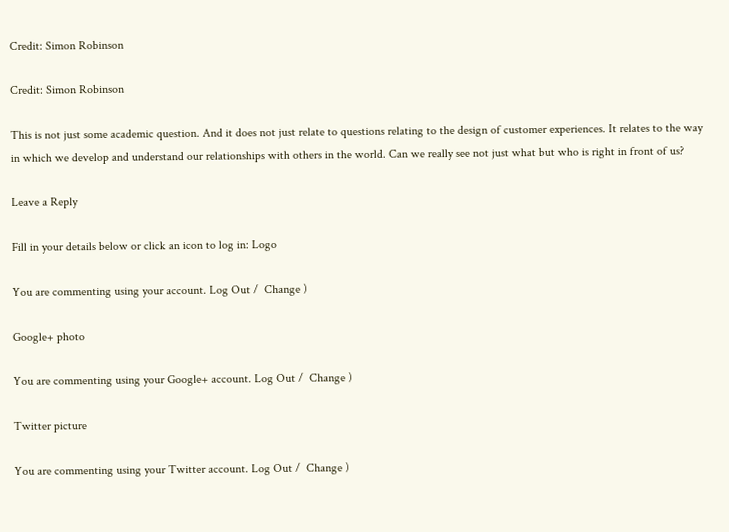Credit: Simon Robinson

Credit: Simon Robinson

This is not just some academic question. And it does not just relate to questions relating to the design of customer experiences. It relates to the way in which we develop and understand our relationships with others in the world. Can we really see not just what but who is right in front of us?

Leave a Reply

Fill in your details below or click an icon to log in: Logo

You are commenting using your account. Log Out /  Change )

Google+ photo

You are commenting using your Google+ account. Log Out /  Change )

Twitter picture

You are commenting using your Twitter account. Log Out /  Change )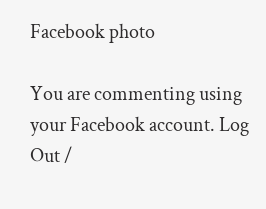Facebook photo

You are commenting using your Facebook account. Log Out /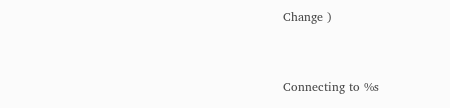Change )


Connecting to %s